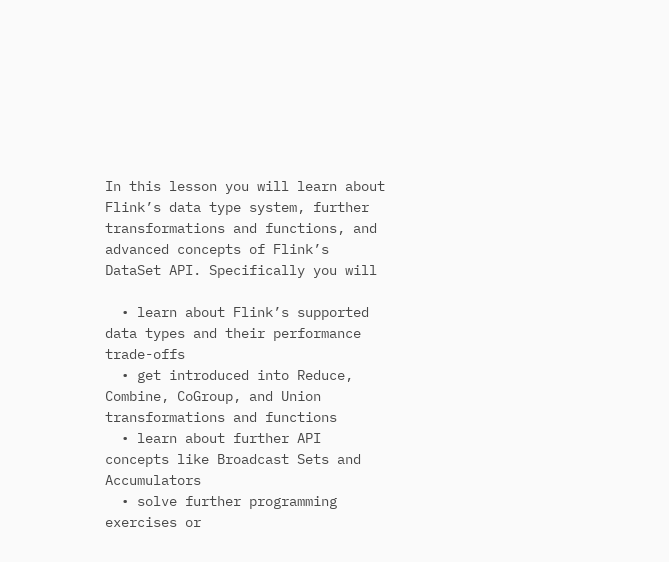In this lesson you will learn about Flink’s data type system, further transformations and functions, and advanced concepts of Flink’s DataSet API. Specifically you will

  • learn about Flink’s supported data types and their performance trade-offs
  • get introduced into Reduce, Combine, CoGroup, and Union transformations and functions
  • learn about further API concepts like Broadcast Sets and Accumulators
  • solve further programming exercises or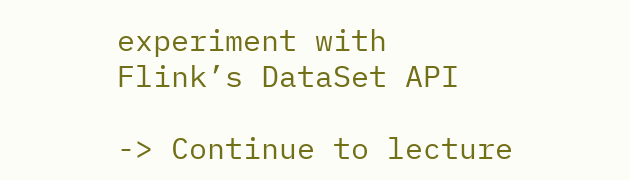experiment with Flink’s DataSet API

-> Continue to lecture